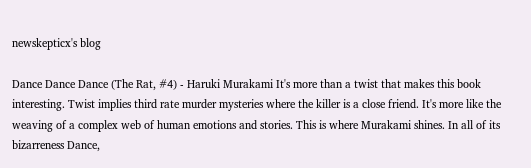newskepticx's blog

Dance Dance Dance (The Rat, #4) - Haruki Murakami It's more than a twist that makes this book interesting. Twist implies third rate murder mysteries where the killer is a close friend. It's more like the weaving of a complex web of human emotions and stories. This is where Murakami shines. In all of its bizarreness Dance,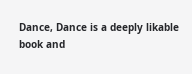Dance, Dance is a deeply likable book and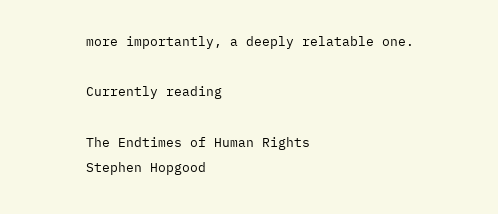more importantly, a deeply relatable one.

Currently reading

The Endtimes of Human Rights
Stephen Hopgood